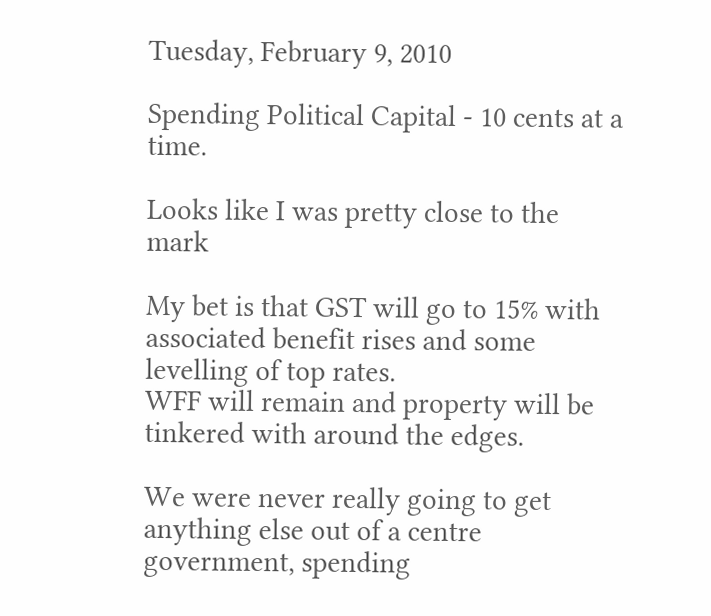Tuesday, February 9, 2010

Spending Political Capital - 10 cents at a time.

Looks like I was pretty close to the mark

My bet is that GST will go to 15% with associated benefit rises and some levelling of top rates.
WFF will remain and property will be tinkered with around the edges.

We were never really going to get anything else out of a centre government, spending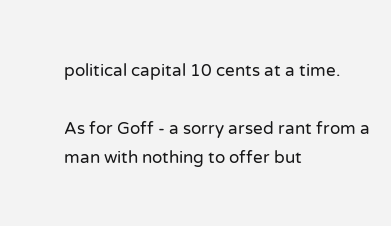political capital 10 cents at a time.

As for Goff - a sorry arsed rant from a man with nothing to offer but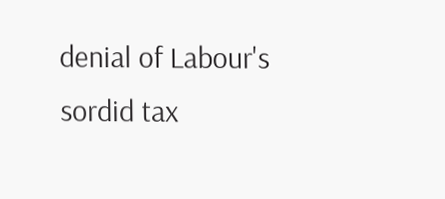denial of Labour's sordid tax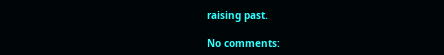raising past.

No comments: